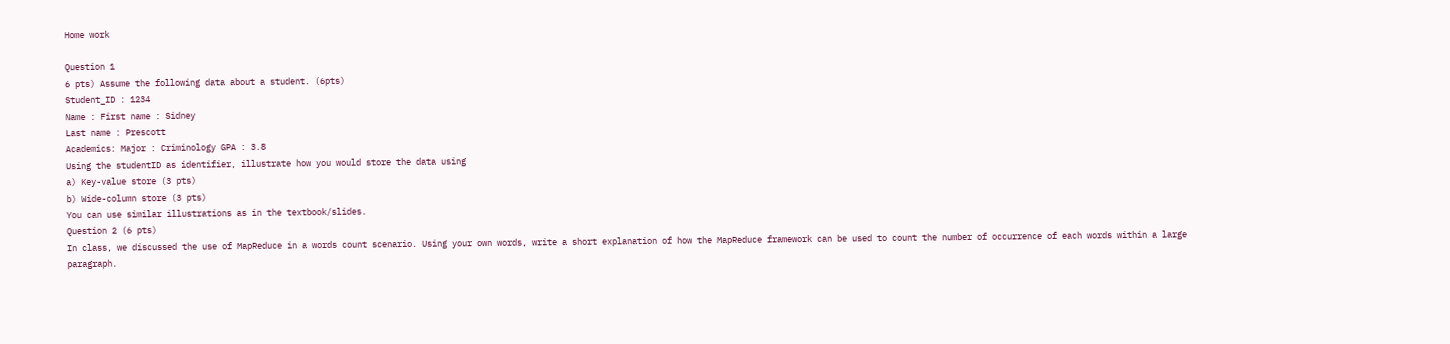Home work

Question 1
6 pts) Assume the following data about a student. (6pts)
Student_ID : 1234
Name : First name : Sidney
Last name : Prescott
Academics: Major : Criminology GPA : 3.8
Using the studentID as identifier, illustrate how you would store the data using
a) Key-value store (3 pts)
b) Wide-column store (3 pts)
You can use similar illustrations as in the textbook/slides.
Question 2 (6 pts)
In class, we discussed the use of MapReduce in a words count scenario. Using your own words, write a short explanation of how the MapReduce framework can be used to count the number of occurrence of each words within a large paragraph.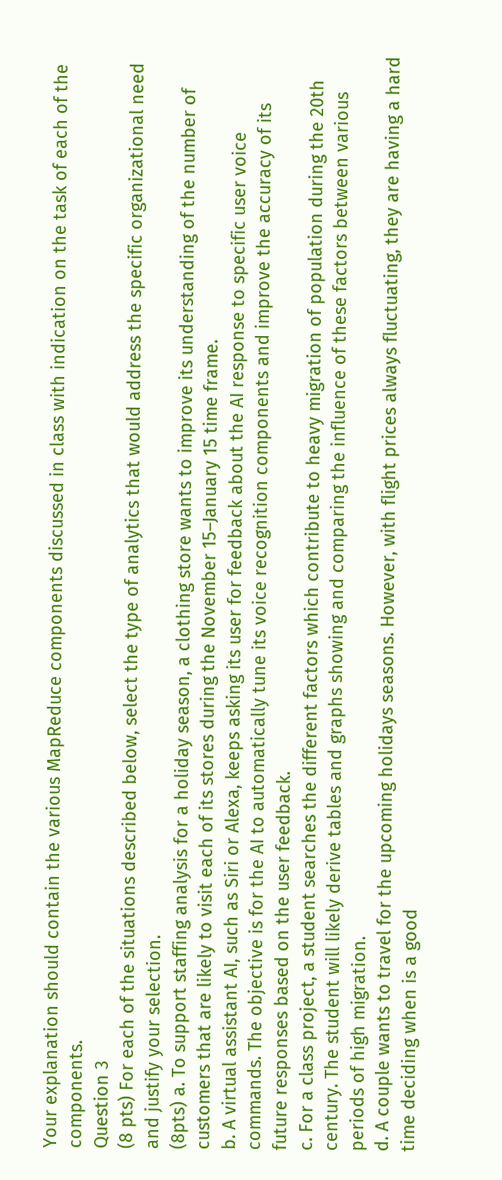Your explanation should contain the various MapReduce components discussed in class with indication on the task of each of the components.
Question 3
(8 pts) For each of the situations described below, select the type of analytics that would address the specific organizational need and justify your selection.
(8pts) a. To support staffing analysis for a holiday season, a clothing store wants to improve its understanding of the number of customers that are likely to visit each of its stores during the November 15–January 15 time frame.
b. A virtual assistant AI, such as Siri or Alexa, keeps asking its user for feedback about the AI response to specific user voice commands. The objective is for the AI to automatically tune its voice recognition components and improve the accuracy of its future responses based on the user feedback.
c. For a class project, a student searches the different factors which contribute to heavy migration of population during the 20th century. The student will likely derive tables and graphs showing and comparing the influence of these factors between various periods of high migration.
d. A couple wants to travel for the upcoming holidays seasons. However, with flight prices always fluctuating, they are having a hard time deciding when is a good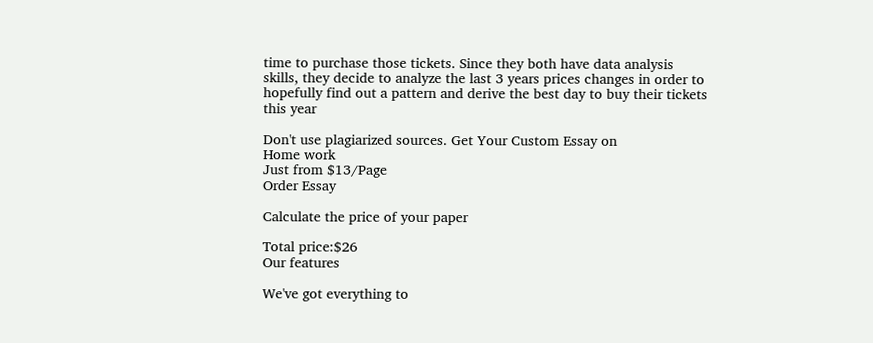time to purchase those tickets. Since they both have data analysis skills, they decide to analyze the last 3 years prices changes in order to hopefully find out a pattern and derive the best day to buy their tickets this year

Don't use plagiarized sources. Get Your Custom Essay on
Home work
Just from $13/Page
Order Essay

Calculate the price of your paper

Total price:$26
Our features

We've got everything to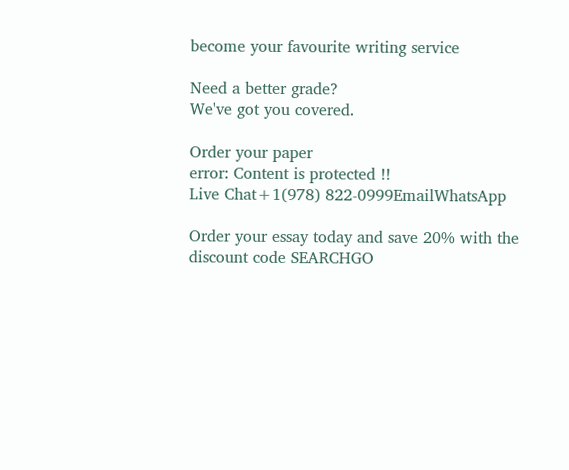become your favourite writing service

Need a better grade?
We've got you covered.

Order your paper
error: Content is protected !!
Live Chat+1(978) 822-0999EmailWhatsApp

Order your essay today and save 20% with the discount code SEARCHGO